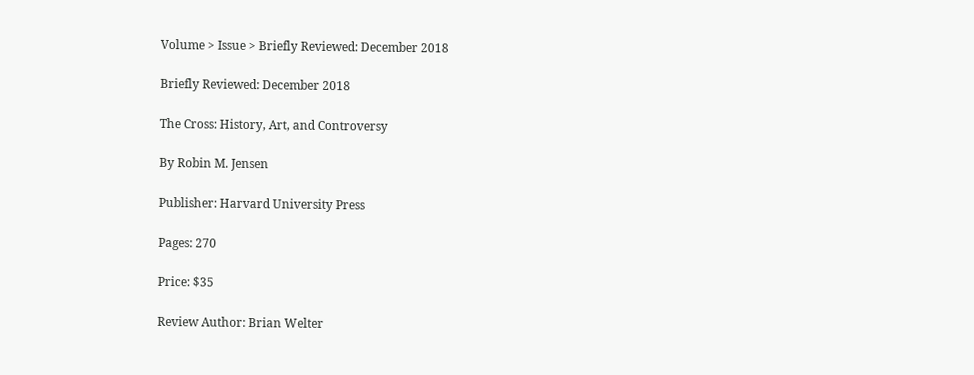Volume > Issue > Briefly Reviewed: December 2018

Briefly Reviewed: December 2018

The Cross: History, Art, and Controversy

By Robin M. Jensen

Publisher: Harvard University Press

Pages: 270

Price: $35

Review Author: Brian Welter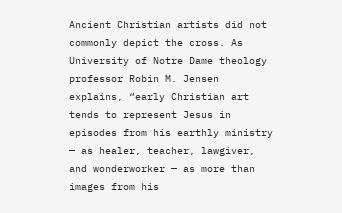Ancient Christian artists did not commonly depict the cross. As University of Notre Dame theology professor Robin M. Jensen explains, “early Christian art tends to represent Jesus in episodes from his earthly ministry — as healer, teacher, lawgiver, and wonderworker — as more than images from his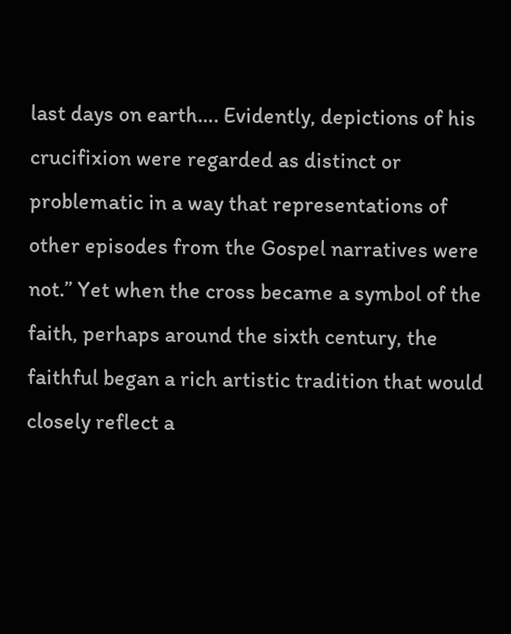last days on earth…. Evidently, depictions of his crucifixion were regarded as distinct or problematic in a way that representations of other episodes from the Gospel narratives were not.” Yet when the cross became a symbol of the faith, perhaps around the sixth century, the faithful began a rich artistic tradition that would closely reflect a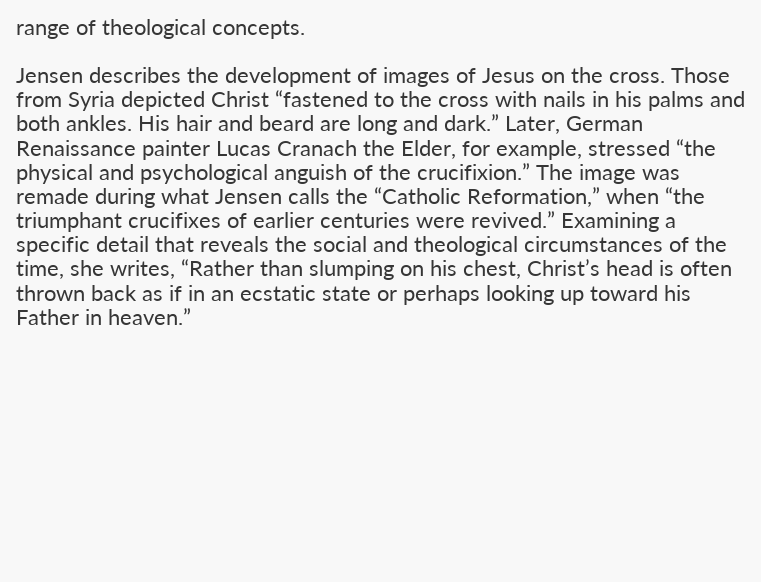range of theological concepts.

Jensen describes the development of images of Jesus on the cross. Those from Syria depicted Christ “fastened to the cross with nails in his palms and both ankles. His hair and beard are long and dark.” Later, German Renaissance painter Lucas Cranach the Elder, for example, stressed “the physical and psychological anguish of the crucifixion.” The image was remade during what Jensen calls the “Catholic Reformation,” when “the triumphant crucifixes of earlier centuries were revived.” Examining a specific detail that reveals the social and theological circumstances of the time, she writes, “Rather than slumping on his chest, Christ’s head is often thrown back as if in an ecstatic state or perhaps looking up toward his Father in heaven.”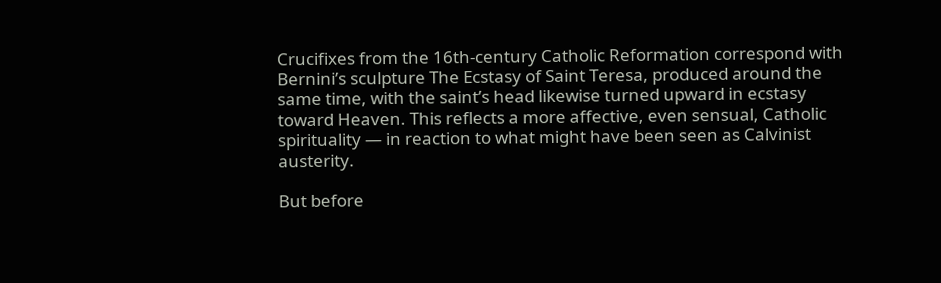Crucifixes from the 16th-century Catholic Reformation correspond with Bernini’s sculpture The Ecstasy of Saint Teresa, produced around the same time, with the saint’s head likewise turned upward in ecstasy toward Heaven. This reflects a more affective, even sensual, Catholic spirituality — in reaction to what might have been seen as Calvinist austerity.

But before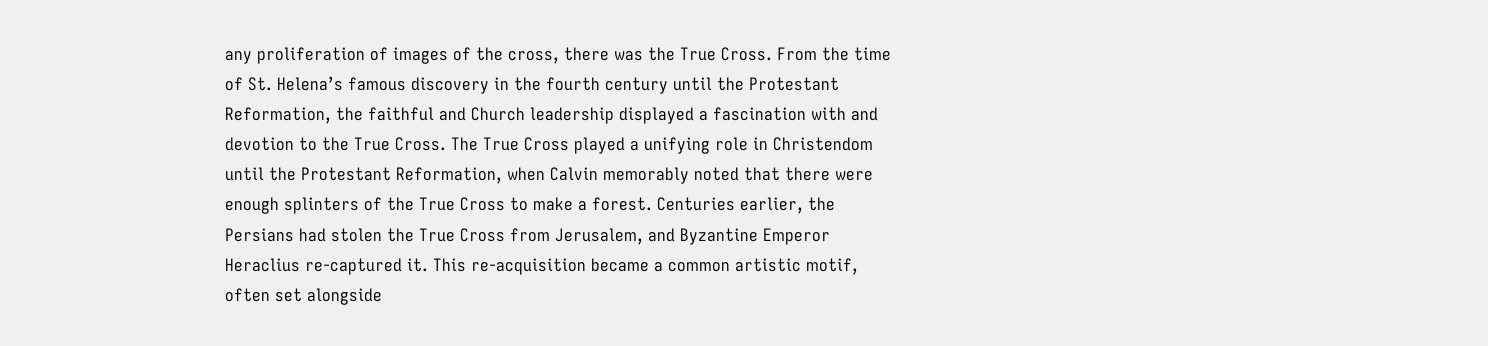any proliferation of images of the cross, there was the True Cross. From the time of St. Helena’s famous discovery in the fourth century until the Protestant Reformation, the faithful and Church leadership displayed a fascination with and devotion to the True Cross. The True Cross played a unifying role in Christendom until the Protestant Reformation, when Calvin memorably noted that there were enough splinters of the True Cross to make a forest. Centuries earlier, the Persians had stolen the True Cross from Jerusalem, and Byzantine Emperor Heraclius re-captured it. This re-acquisition became a common artistic motif, often set alongside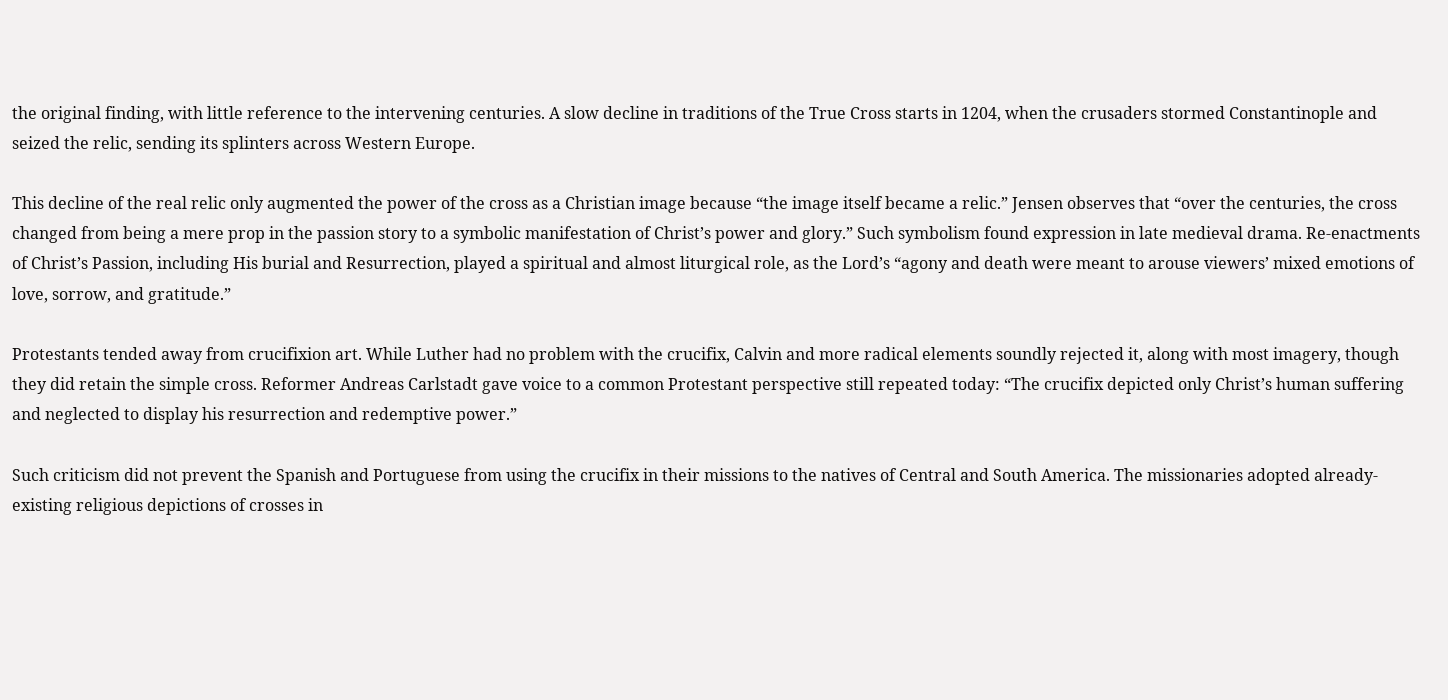the original finding, with little reference to the intervening centuries. A slow decline in traditions of the True Cross starts in 1204, when the crusaders stormed Constantinople and seized the relic, sending its splinters across Western Europe.

This decline of the real relic only augmented the power of the cross as a Christian image because “the image itself became a relic.” Jensen observes that “over the centuries, the cross changed from being a mere prop in the passion story to a symbolic manifestation of Christ’s power and glory.” Such symbolism found expression in late medieval drama. Re-enactments of Christ’s Passion, including His burial and Resurrection, played a spiritual and almost liturgical role, as the Lord’s “agony and death were meant to arouse viewers’ mixed emotions of love, sorrow, and gratitude.”

Protestants tended away from crucifixion art. While Luther had no problem with the crucifix, Calvin and more radical elements soundly rejected it, along with most imagery, though they did retain the simple cross. Reformer Andreas Carlstadt gave voice to a common Protestant perspective still repeated today: “The crucifix depicted only Christ’s human suffering and neglected to display his resurrection and redemptive power.”

Such criticism did not prevent the Spanish and Portuguese from using the crucifix in their missions to the natives of Central and South America. The missionaries adopted already-existing religious depictions of crosses in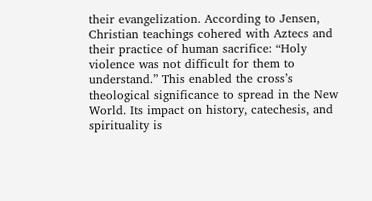their evangelization. According to Jensen, Christian teachings cohered with Aztecs and their practice of human sacrifice: “Holy violence was not difficult for them to understand.” This enabled the cross’s theological significance to spread in the New World. Its impact on history, catechesis, and spirituality is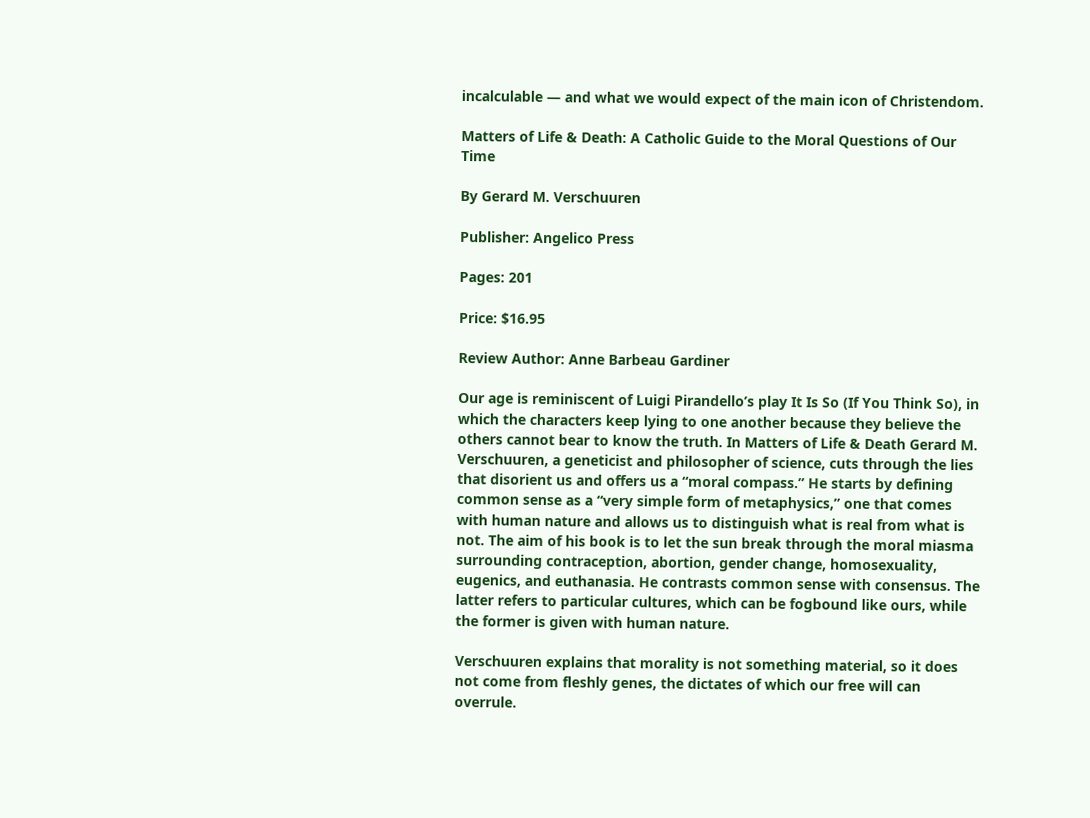incalculable — and what we would expect of the main icon of Christendom.

Matters of Life & Death: A Catholic Guide to the Moral Questions of Our Time

By Gerard M. Verschuuren

Publisher: Angelico Press

Pages: 201

Price: $16.95

Review Author: Anne Barbeau Gardiner

Our age is reminiscent of Luigi Pirandello’s play It Is So (If You Think So), in which the characters keep lying to one another because they believe the others cannot bear to know the truth. In Matters of Life & Death Gerard M. Verschuuren, a geneticist and philosopher of science, cuts through the lies that disorient us and offers us a “moral compass.” He starts by defining common sense as a “very simple form of metaphysics,” one that comes with human nature and allows us to distinguish what is real from what is not. The aim of his book is to let the sun break through the moral miasma surrounding contraception, abortion, gender change, homosexuality, eugenics, and euthanasia. He contrasts common sense with consensus. The latter refers to particular cultures, which can be fogbound like ours, while the former is given with human nature.

Verschuuren explains that morality is not something material, so it does not come from fleshly genes, the dictates of which our free will can overrule.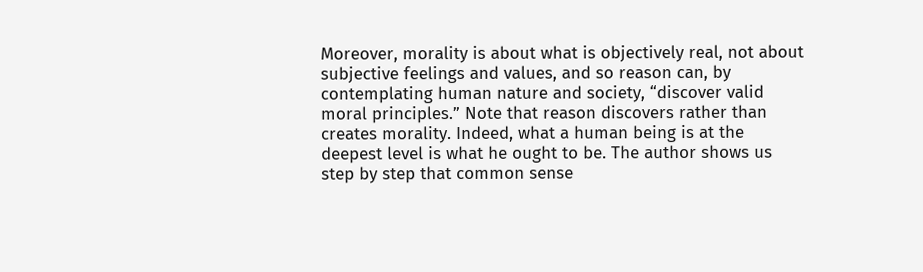Moreover, morality is about what is objectively real, not about subjective feelings and values, and so reason can, by contemplating human nature and society, “discover valid moral principles.” Note that reason discovers rather than creates morality. Indeed, what a human being is at the deepest level is what he ought to be. The author shows us step by step that common sense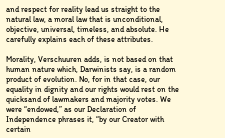and respect for reality lead us straight to the natural law, a moral law that is unconditional, objective, universal, timeless, and absolute. He carefully explains each of these attributes.

Morality, Verschuuren adds, is not based on that human nature which, Darwinists say, is a random product of evolution. No, for in that case, our equality in dignity and our rights would rest on the quicksand of lawmakers and majority votes. We were “endowed,” as our Declaration of Independence phrases it, “by our Creator with certain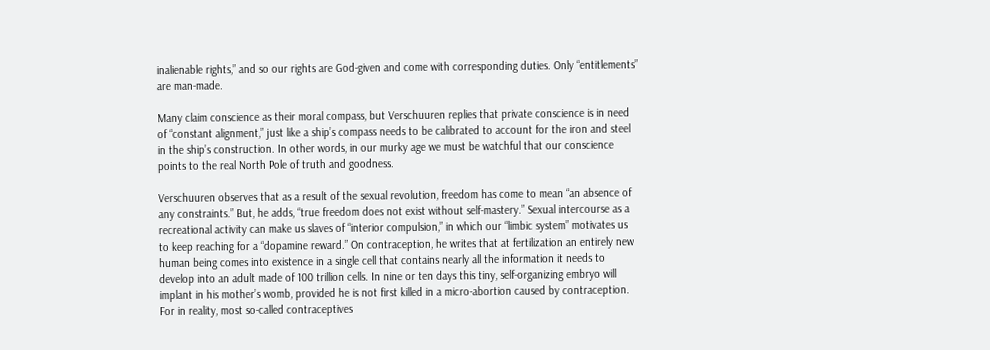inalienable rights,” and so our rights are God-given and come with corresponding duties. Only “entitlements” are man-made.

Many claim conscience as their moral compass, but Verschuuren replies that private conscience is in need of “constant alignment,” just like a ship’s compass needs to be calibrated to account for the iron and steel in the ship’s construction. In other words, in our murky age we must be watchful that our conscience points to the real North Pole of truth and goodness.

Verschuuren observes that as a result of the sexual revolution, freedom has come to mean “an absence of any constraints.” But, he adds, “true freedom does not exist without self-mastery.” Sexual intercourse as a recreational activity can make us slaves of “interior compulsion,” in which our “limbic system” motivates us to keep reaching for a “dopamine reward.” On contraception, he writes that at fertilization an entirely new human being comes into existence in a single cell that contains nearly all the information it needs to develop into an adult made of 100 trillion cells. In nine or ten days this tiny, self-organizing embryo will implant in his mother’s womb, provided he is not first killed in a micro-abortion caused by contraception. For in reality, most so-called contraceptives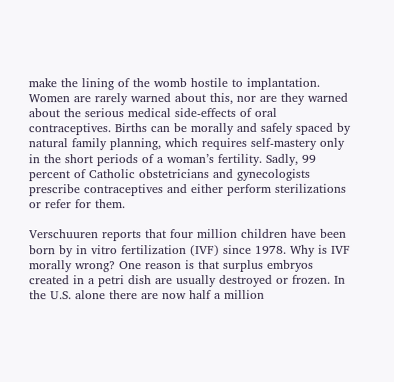make the lining of the womb hostile to implantation. Women are rarely warned about this, nor are they warned about the serious medical side-effects of oral contraceptives. Births can be morally and safely spaced by natural family planning, which requires self-mastery only in the short periods of a woman’s fertility. Sadly, 99 percent of Catholic obstetricians and gynecologists prescribe contraceptives and either perform sterilizations or refer for them.

Verschuuren reports that four million children have been born by in vitro fertilization (IVF) since 1978. Why is IVF morally wrong? One reason is that surplus embryos created in a petri dish are usually destroyed or frozen. In the U.S. alone there are now half a million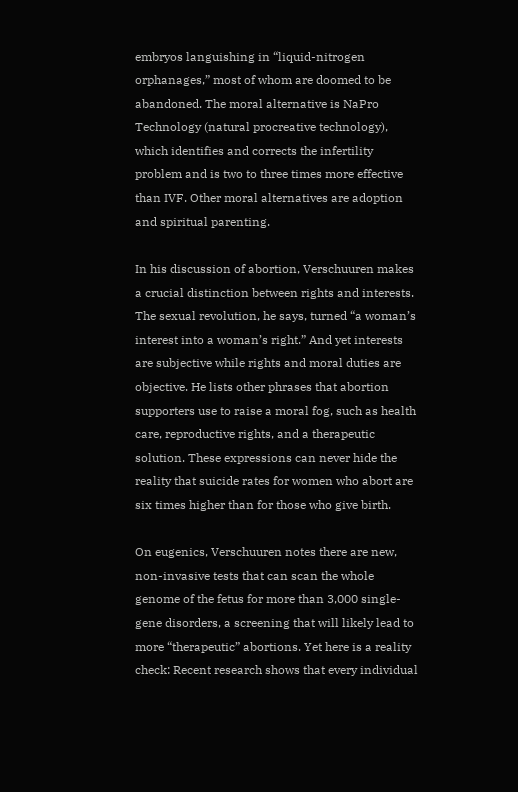embryos languishing in “liquid-nitrogen orphanages,” most of whom are doomed to be abandoned. The moral alternative is NaPro Technology (natural procreative technology), which identifies and corrects the infertility problem and is two to three times more effective than IVF. Other moral alternatives are adoption and spiritual parenting.

In his discussion of abortion, Verschuuren makes a crucial distinction between rights and interests. The sexual revolution, he says, turned “a woman’s interest into a woman’s right.” And yet interests are subjective while rights and moral duties are objective. He lists other phrases that abortion supporters use to raise a moral fog, such as health care, reproductive rights, and a therapeutic solution. These expressions can never hide the reality that suicide rates for women who abort are six times higher than for those who give birth.

On eugenics, Verschuuren notes there are new, non-invasive tests that can scan the whole genome of the fetus for more than 3,000 single-gene disorders, a screening that will likely lead to more “therapeutic” abortions. Yet here is a reality check: Recent research shows that every individual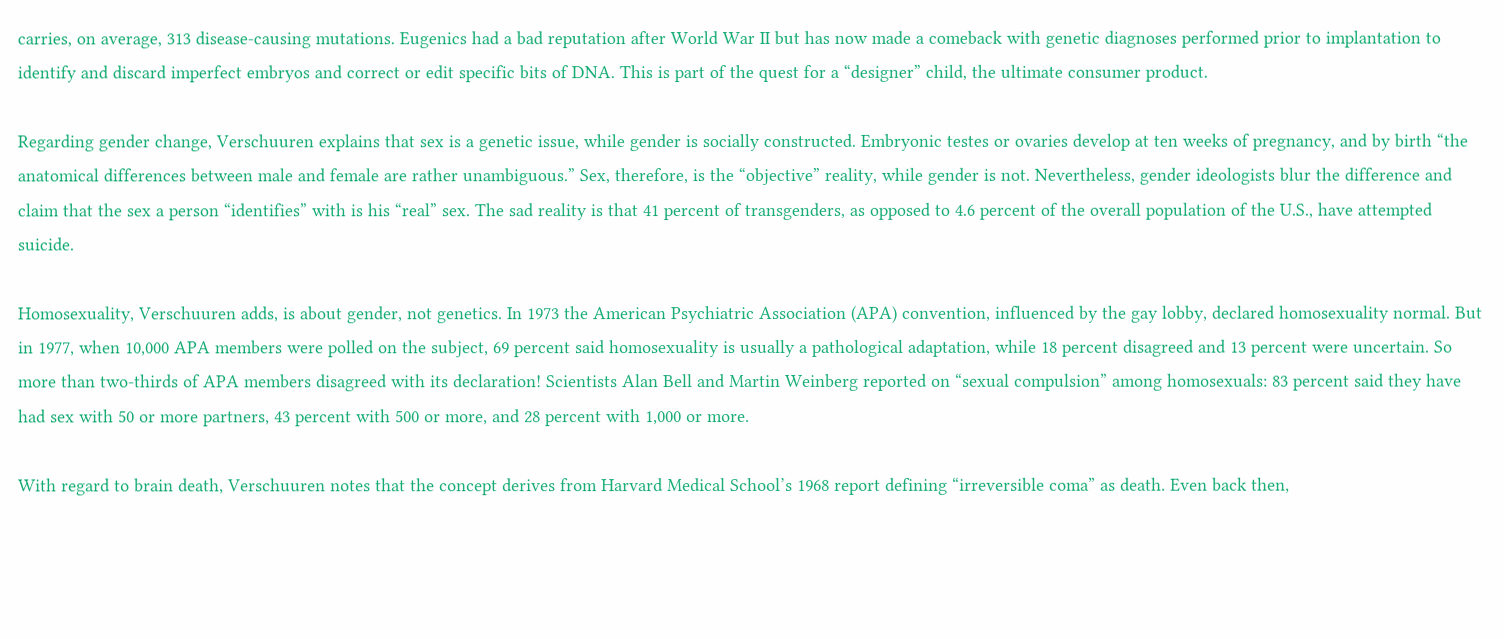carries, on average, 313 disease-causing mutations. Eugenics had a bad reputation after World War II but has now made a comeback with genetic diagnoses performed prior to implantation to identify and discard imperfect embryos and correct or edit specific bits of DNA. This is part of the quest for a “designer” child, the ultimate consumer product.

Regarding gender change, Verschuuren explains that sex is a genetic issue, while gender is socially constructed. Embryonic testes or ovaries develop at ten weeks of pregnancy, and by birth “the anatomical differences between male and female are rather unambiguous.” Sex, therefore, is the “objective” reality, while gender is not. Nevertheless, gender ideologists blur the difference and claim that the sex a person “identifies” with is his “real” sex. The sad reality is that 41 percent of transgenders, as opposed to 4.6 percent of the overall population of the U.S., have attempted suicide.

Homosexuality, Verschuuren adds, is about gender, not genetics. In 1973 the American Psychiatric Association (APA) convention, influenced by the gay lobby, declared homosexuality normal. But in 1977, when 10,000 APA members were polled on the subject, 69 percent said homosexuality is usually a pathological adaptation, while 18 percent disagreed and 13 percent were uncertain. So more than two-thirds of APA members disagreed with its declaration! Scientists Alan Bell and Martin Weinberg reported on “sexual compulsion” among homosexuals: 83 percent said they have had sex with 50 or more partners, 43 percent with 500 or more, and 28 percent with 1,000 or more.

With regard to brain death, Verschuuren notes that the concept derives from Harvard Medical School’s 1968 report defining “irreversible coma” as death. Even back then,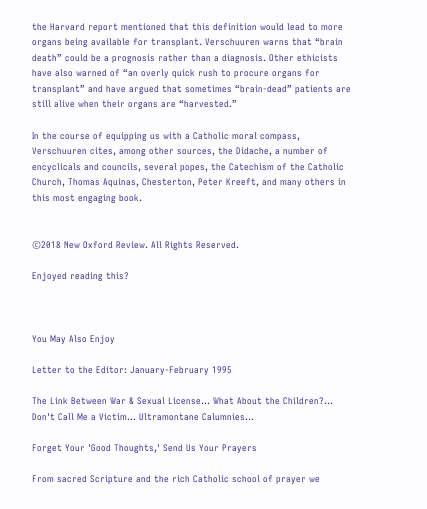the Harvard report mentioned that this definition would lead to more organs being available for transplant. Verschuuren warns that “brain death” could be a prognosis rather than a diagnosis. Other ethicists have also warned of “an overly quick rush to procure organs for transplant” and have argued that sometimes “brain-dead” patients are still alive when their organs are “harvested.”

In the course of equipping us with a Catholic moral compass, Verschuuren cites, among other sources, the Didache, a number of encyclicals and councils, several popes, the Catechism of the Catholic Church, Thomas Aquinas, Chesterton, Peter Kreeft, and many others in this most engaging book.


©2018 New Oxford Review. All Rights Reserved.

Enjoyed reading this?



You May Also Enjoy

Letter to the Editor: January-February 1995

The Link Between War & Sexual License... What About the Children?... Don't Call Me a Victim... Ultramontane Calumnies...

Forget Your 'Good Thoughts,' Send Us Your Prayers

From sacred Scripture and the rich Catholic school of prayer we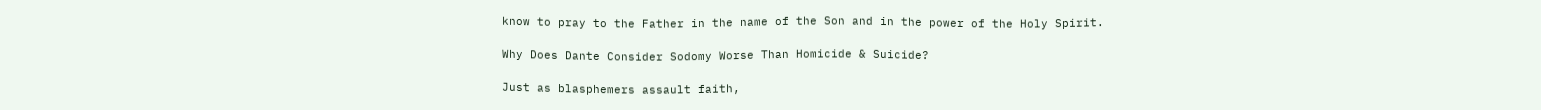know to pray to the Father in the name of the Son and in the power of the Holy Spirit.

Why Does Dante Consider Sodomy Worse Than Homicide & Suicide?

Just as blasphemers assault faith,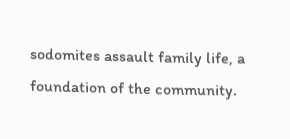sodomites assault family life, a foundation of the community.